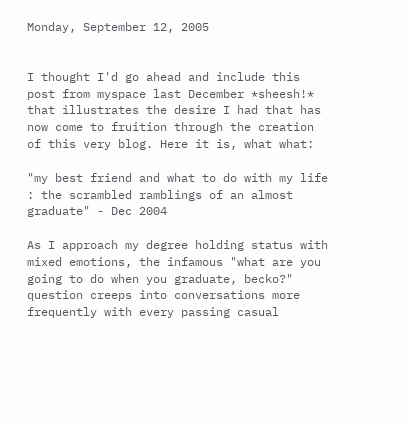Monday, September 12, 2005


I thought I'd go ahead and include this post from myspace last December *sheesh!* that illustrates the desire I had that has now come to fruition through the creation of this very blog. Here it is, what what:

"my best friend and what to do with my life : the scrambled ramblings of an almost graduate" - Dec 2004

As I approach my degree holding status with mixed emotions, the infamous "what are you going to do when you graduate, becko?" question creeps into conversations more frequently with every passing casual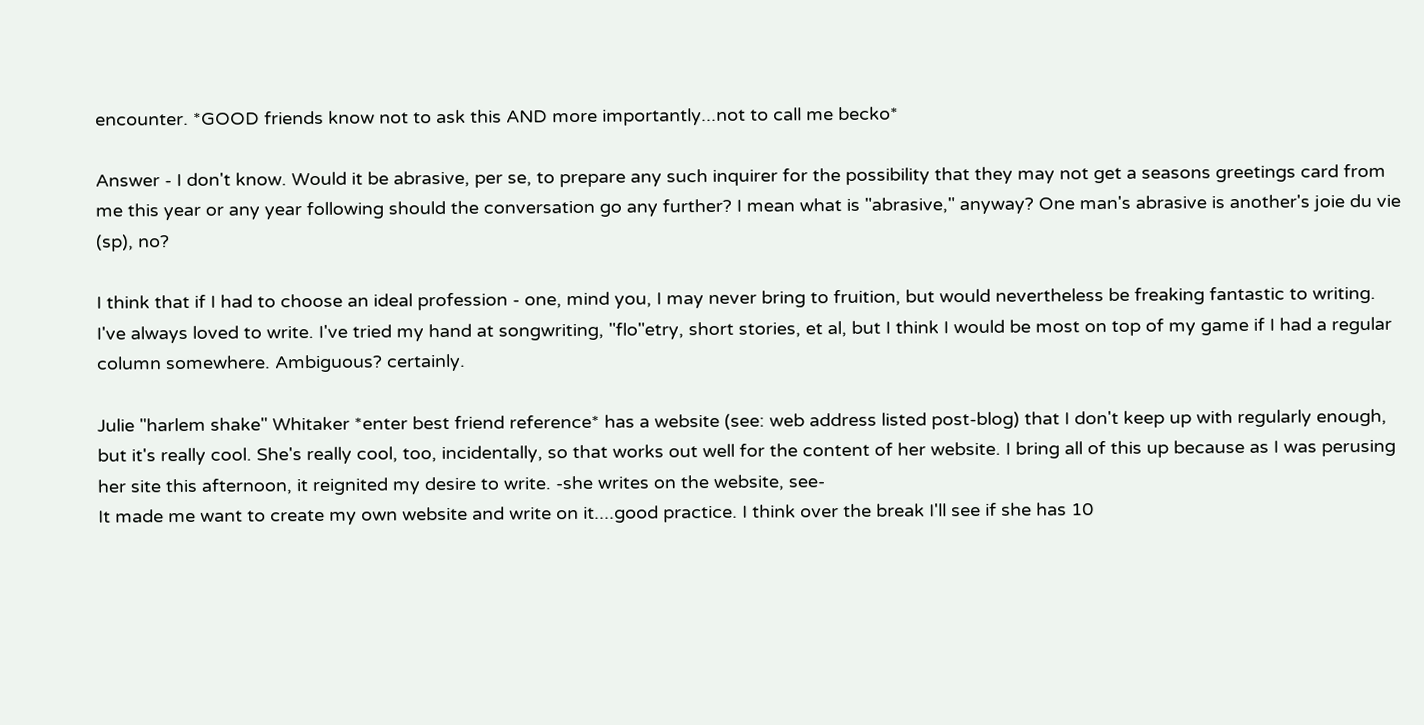encounter. *GOOD friends know not to ask this AND more importantly...not to call me becko*

Answer - I don't know. Would it be abrasive, per se, to prepare any such inquirer for the possibility that they may not get a seasons greetings card from me this year or any year following should the conversation go any further? I mean what is "abrasive," anyway? One man's abrasive is another's joie du vie (sp), no?

I think that if I had to choose an ideal profession - one, mind you, I may never bring to fruition, but would nevertheless be freaking fantastic to writing. I've always loved to write. I've tried my hand at songwriting, "flo"etry, short stories, et al, but I think I would be most on top of my game if I had a regular column somewhere. Ambiguous? certainly.

Julie "harlem shake" Whitaker *enter best friend reference* has a website (see: web address listed post-blog) that I don't keep up with regularly enough, but it's really cool. She's really cool, too, incidentally, so that works out well for the content of her website. I bring all of this up because as I was perusing her site this afternoon, it reignited my desire to write. -she writes on the website, see-
It made me want to create my own website and write on it....good practice. I think over the break I'll see if she has 10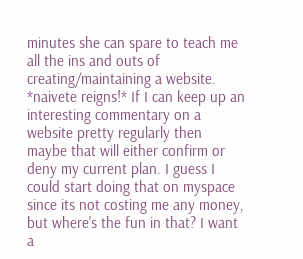minutes she can spare to teach me all the ins and outs of creating/maintaining a website. *naivete reigns!* If I can keep up an interesting commentary on a website pretty regularly then maybe that will either confirm or deny my current plan. I guess I could start doing that on myspace since its not costing me any money, but where's the fun in that? I want a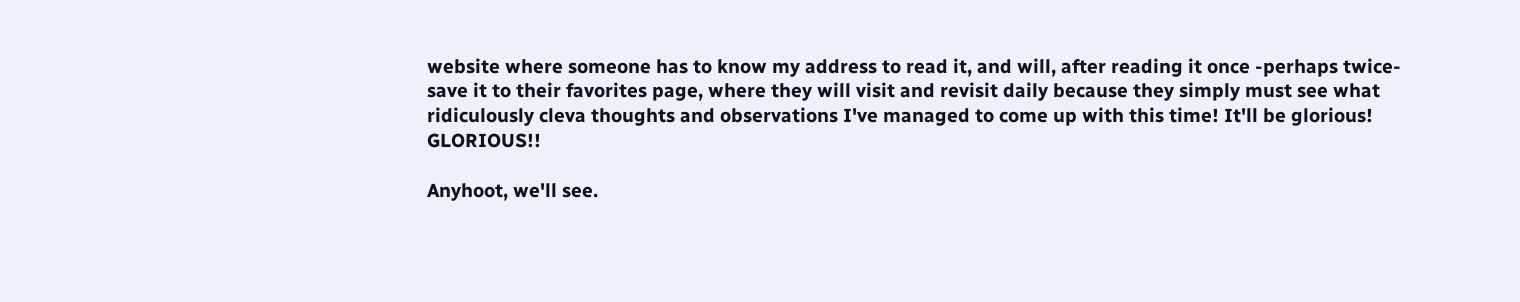website where someone has to know my address to read it, and will, after reading it once -perhaps twice- save it to their favorites page, where they will visit and revisit daily because they simply must see what ridiculously cleva thoughts and observations I've managed to come up with this time! It'll be glorious! GLORIOUS!!

Anyhoot, we'll see.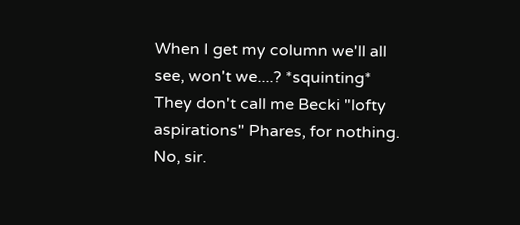When I get my column we'll all see, won't we....? *squinting* They don't call me Becki "lofty aspirations" Phares, for nothing. No, sir.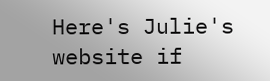Here's Julie's website if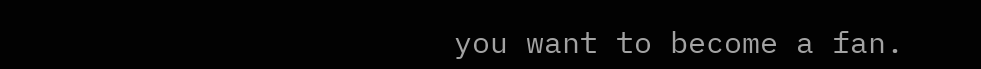you want to become a fan.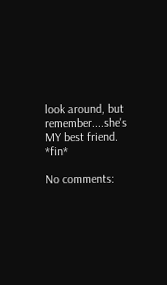look around, but remember....she's MY best friend. *fin*

No comments: